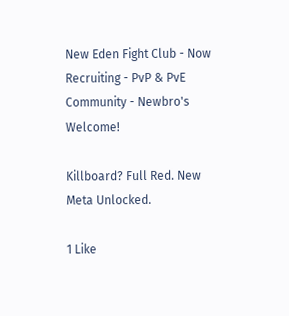New Eden Fight Club - Now Recruiting - PvP & PvE Community - Newbro's Welcome!

Killboard? Full Red. New Meta Unlocked.

1 Like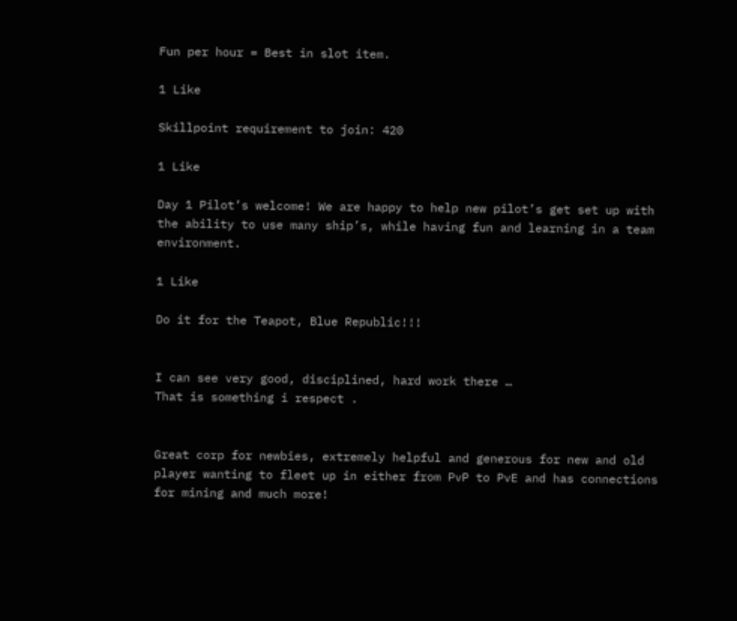Fun per hour = Best in slot item.

1 Like

Skillpoint requirement to join: 420

1 Like

Day 1 Pilot’s welcome! We are happy to help new pilot’s get set up with the ability to use many ship’s, while having fun and learning in a team environment.

1 Like

Do it for the Teapot, Blue Republic!!!


I can see very good, disciplined, hard work there …
That is something i respect .


Great corp for newbies, extremely helpful and generous for new and old player wanting to fleet up in either from PvP to PvE and has connections for mining and much more!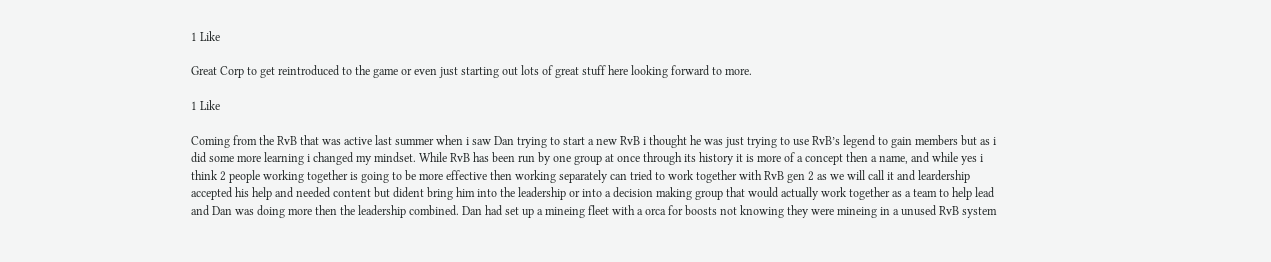1 Like

Great Corp to get reintroduced to the game or even just starting out lots of great stuff here looking forward to more.

1 Like

Coming from the RvB that was active last summer when i saw Dan trying to start a new RvB i thought he was just trying to use RvB’s legend to gain members but as i did some more learning i changed my mindset. While RvB has been run by one group at once through its history it is more of a concept then a name, and while yes i think 2 people working together is going to be more effective then working separately can tried to work together with RvB gen 2 as we will call it and leardership accepted his help and needed content but dident bring him into the leadership or into a decision making group that would actually work together as a team to help lead and Dan was doing more then the leadership combined. Dan had set up a mineing fleet with a orca for boosts not knowing they were mineing in a unused RvB system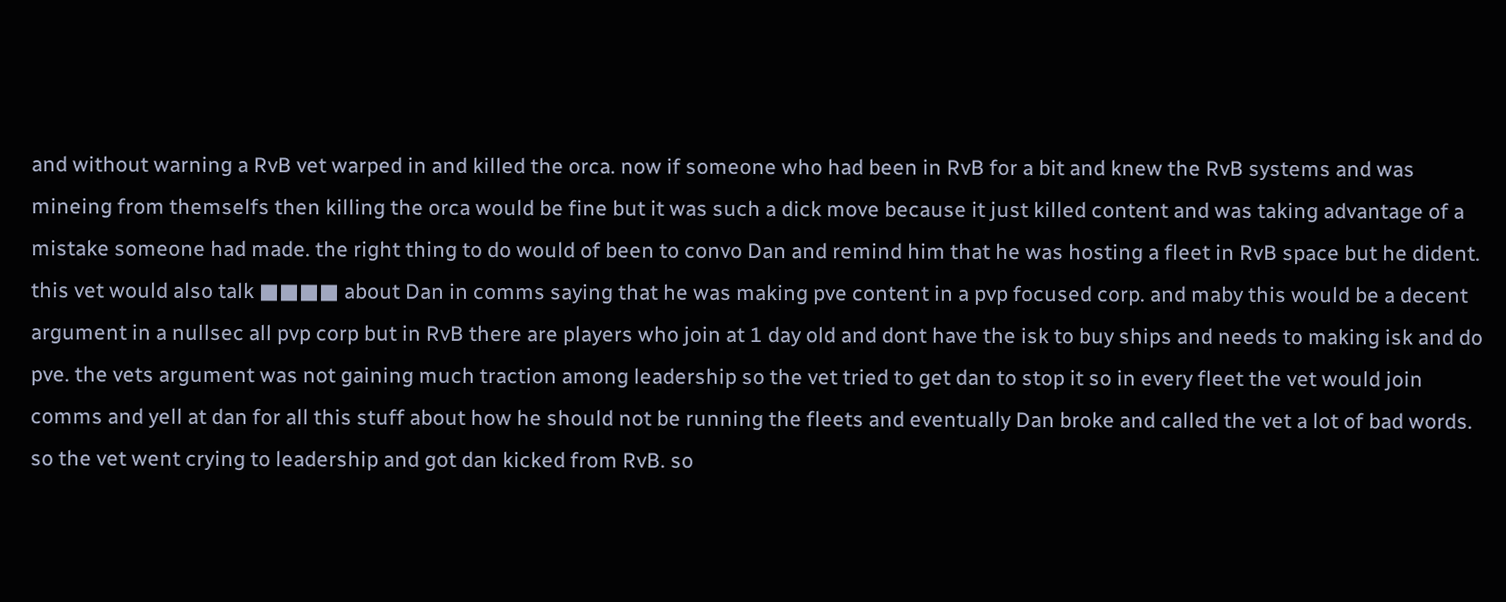and without warning a RvB vet warped in and killed the orca. now if someone who had been in RvB for a bit and knew the RvB systems and was mineing from themselfs then killing the orca would be fine but it was such a dick move because it just killed content and was taking advantage of a mistake someone had made. the right thing to do would of been to convo Dan and remind him that he was hosting a fleet in RvB space but he dident. this vet would also talk ■■■■ about Dan in comms saying that he was making pve content in a pvp focused corp. and maby this would be a decent argument in a nullsec all pvp corp but in RvB there are players who join at 1 day old and dont have the isk to buy ships and needs to making isk and do pve. the vets argument was not gaining much traction among leadership so the vet tried to get dan to stop it so in every fleet the vet would join comms and yell at dan for all this stuff about how he should not be running the fleets and eventually Dan broke and called the vet a lot of bad words. so the vet went crying to leadership and got dan kicked from RvB. so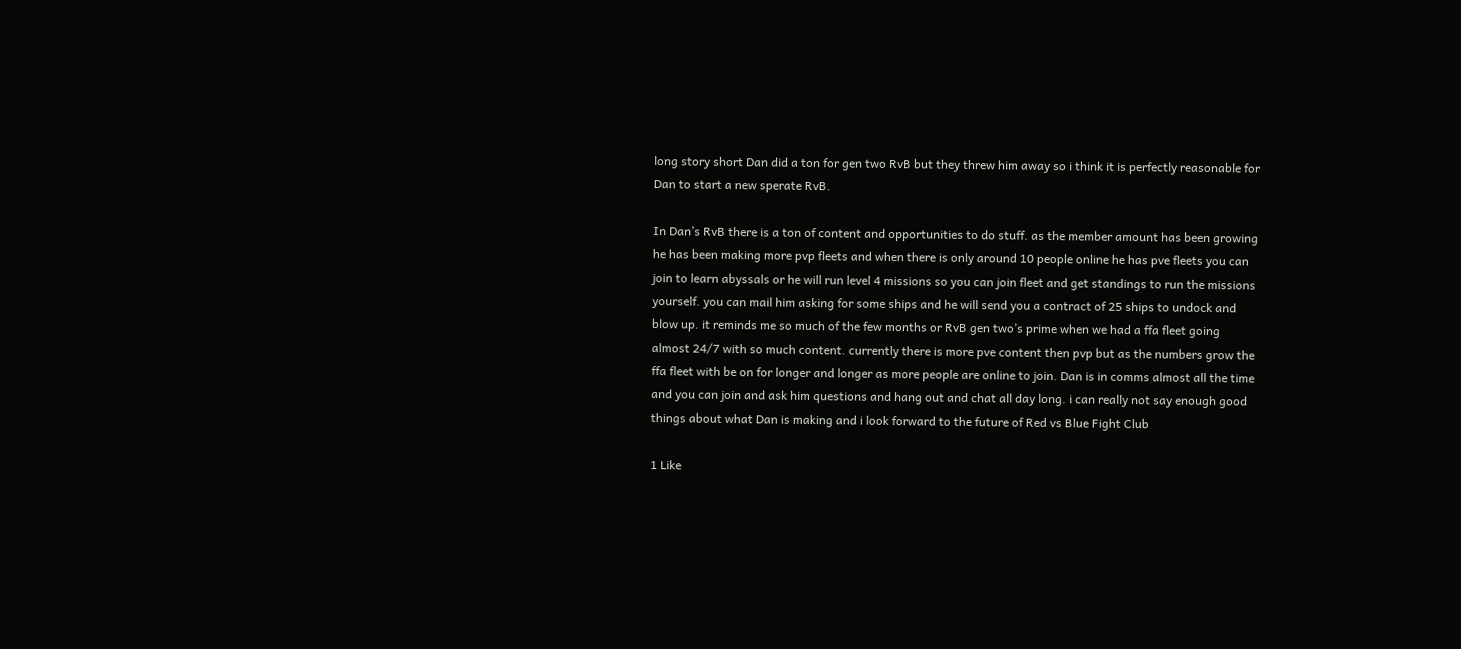long story short Dan did a ton for gen two RvB but they threw him away so i think it is perfectly reasonable for Dan to start a new sperate RvB.

In Dan’s RvB there is a ton of content and opportunities to do stuff. as the member amount has been growing he has been making more pvp fleets and when there is only around 10 people online he has pve fleets you can join to learn abyssals or he will run level 4 missions so you can join fleet and get standings to run the missions yourself. you can mail him asking for some ships and he will send you a contract of 25 ships to undock and blow up. it reminds me so much of the few months or RvB gen two’s prime when we had a ffa fleet going almost 24/7 with so much content. currently there is more pve content then pvp but as the numbers grow the ffa fleet with be on for longer and longer as more people are online to join. Dan is in comms almost all the time and you can join and ask him questions and hang out and chat all day long. i can really not say enough good things about what Dan is making and i look forward to the future of Red vs Blue Fight Club

1 Like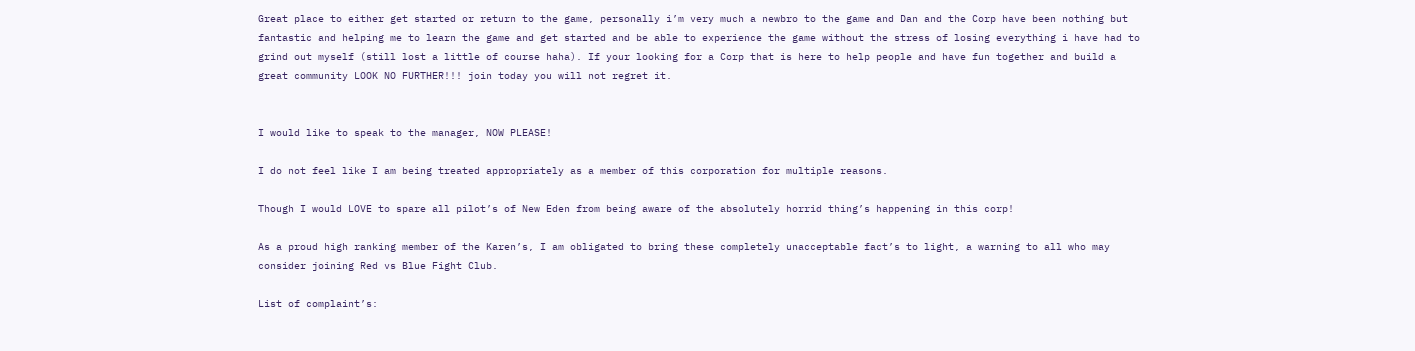Great place to either get started or return to the game, personally i’m very much a newbro to the game and Dan and the Corp have been nothing but fantastic and helping me to learn the game and get started and be able to experience the game without the stress of losing everything i have had to grind out myself (still lost a little of course haha). If your looking for a Corp that is here to help people and have fun together and build a great community LOOK NO FURTHER!!! join today you will not regret it.


I would like to speak to the manager, NOW PLEASE!

I do not feel like I am being treated appropriately as a member of this corporation for multiple reasons.

Though I would LOVE to spare all pilot’s of New Eden from being aware of the absolutely horrid thing’s happening in this corp!

As a proud high ranking member of the Karen’s, I am obligated to bring these completely unacceptable fact’s to light, a warning to all who may consider joining Red vs Blue Fight Club.

List of complaint’s: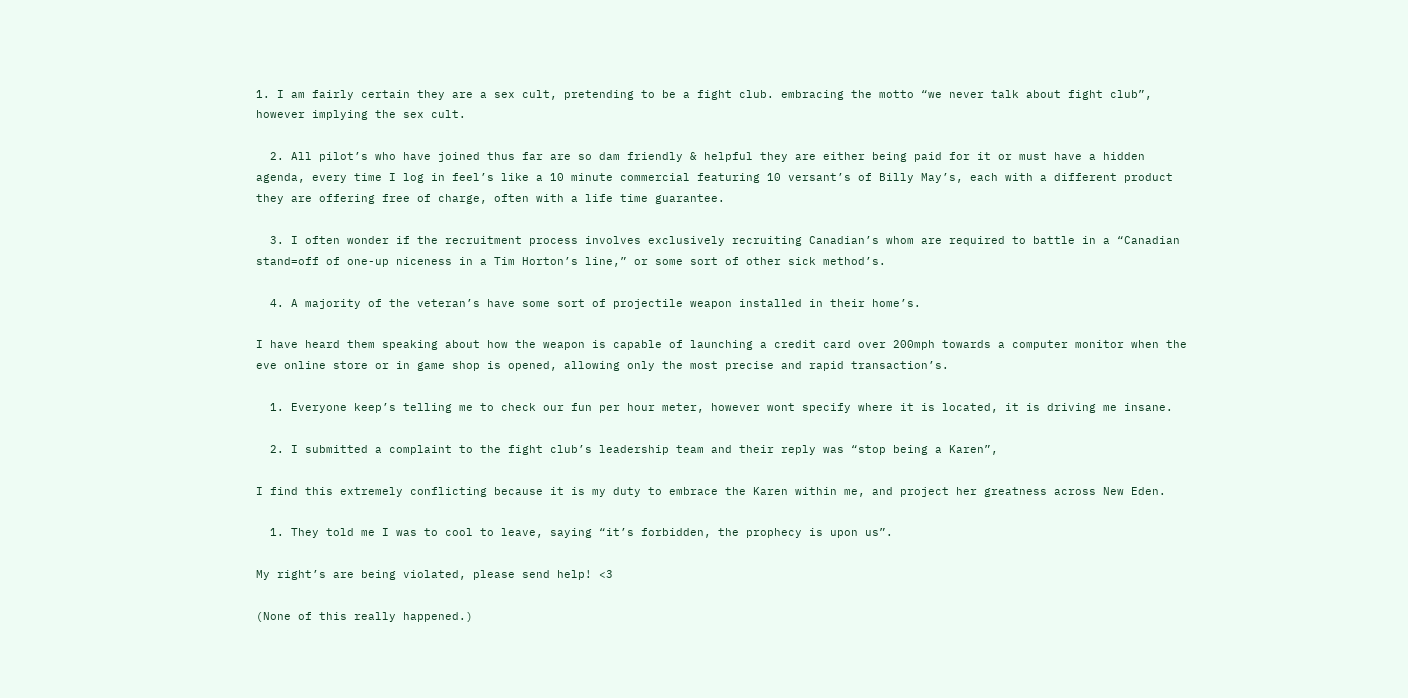1. I am fairly certain they are a sex cult, pretending to be a fight club. embracing the motto “we never talk about fight club”, however implying the sex cult.

  2. All pilot’s who have joined thus far are so dam friendly & helpful they are either being paid for it or must have a hidden agenda, every time I log in feel’s like a 10 minute commercial featuring 10 versant’s of Billy May’s, each with a different product they are offering free of charge, often with a life time guarantee.

  3. I often wonder if the recruitment process involves exclusively recruiting Canadian’s whom are required to battle in a “Canadian stand=off of one-up niceness in a Tim Horton’s line,” or some sort of other sick method’s.

  4. A majority of the veteran’s have some sort of projectile weapon installed in their home’s.

I have heard them speaking about how the weapon is capable of launching a credit card over 200mph towards a computer monitor when the eve online store or in game shop is opened, allowing only the most precise and rapid transaction’s.

  1. Everyone keep’s telling me to check our fun per hour meter, however wont specify where it is located, it is driving me insane.

  2. I submitted a complaint to the fight club’s leadership team and their reply was “stop being a Karen”,

I find this extremely conflicting because it is my duty to embrace the Karen within me, and project her greatness across New Eden.

  1. They told me I was to cool to leave, saying “it’s forbidden, the prophecy is upon us”.

My right’s are being violated, please send help! <3

(None of this really happened.)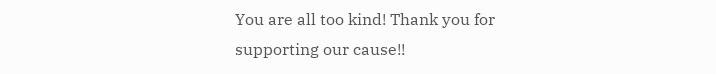You are all too kind! Thank you for supporting our cause!!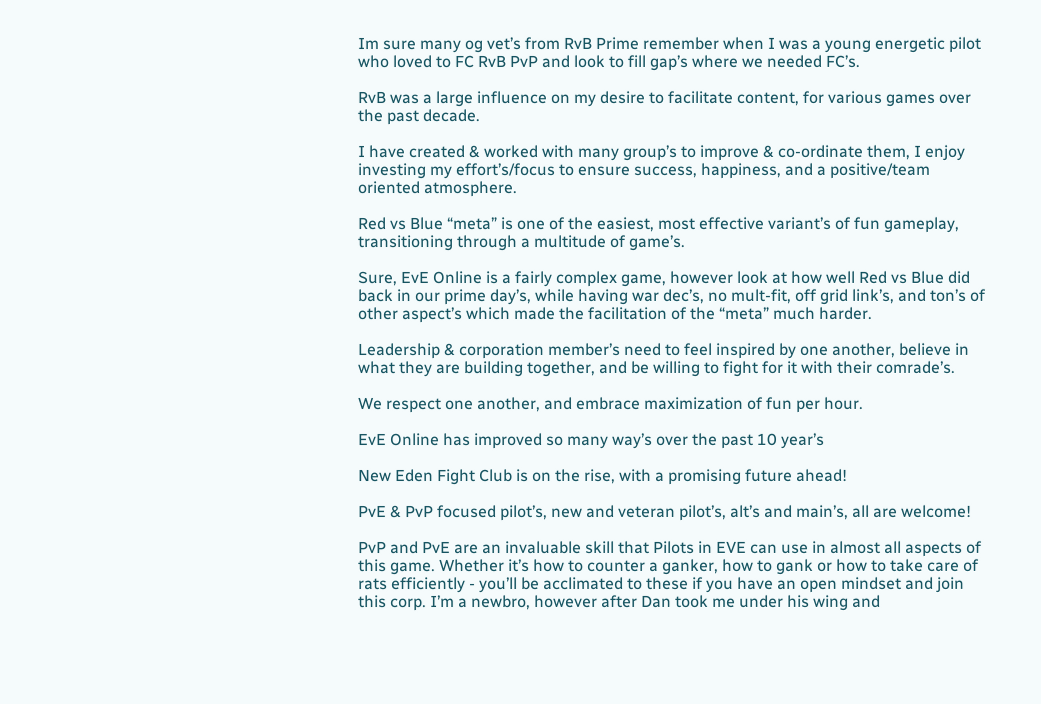Im sure many og vet’s from RvB Prime remember when I was a young energetic pilot who loved to FC RvB PvP and look to fill gap’s where we needed FC’s.

RvB was a large influence on my desire to facilitate content, for various games over the past decade.

I have created & worked with many group’s to improve & co-ordinate them, I enjoy investing my effort’s/focus to ensure success, happiness, and a positive/team oriented atmosphere.

Red vs Blue “meta” is one of the easiest, most effective variant’s of fun gameplay, transitioning through a multitude of game’s.

Sure, EvE Online is a fairly complex game, however look at how well Red vs Blue did back in our prime day’s, while having war dec’s, no mult-fit, off grid link’s, and ton’s of other aspect’s which made the facilitation of the “meta” much harder.

Leadership & corporation member’s need to feel inspired by one another, believe in what they are building together, and be willing to fight for it with their comrade’s.

We respect one another, and embrace maximization of fun per hour.

EvE Online has improved so many way’s over the past 10 year’s

New Eden Fight Club is on the rise, with a promising future ahead!

PvE & PvP focused pilot’s, new and veteran pilot’s, alt’s and main’s, all are welcome!

PvP and PvE are an invaluable skill that Pilots in EVE can use in almost all aspects of this game. Whether it’s how to counter a ganker, how to gank or how to take care of rats efficiently - you’ll be acclimated to these if you have an open mindset and join this corp. I’m a newbro, however after Dan took me under his wing and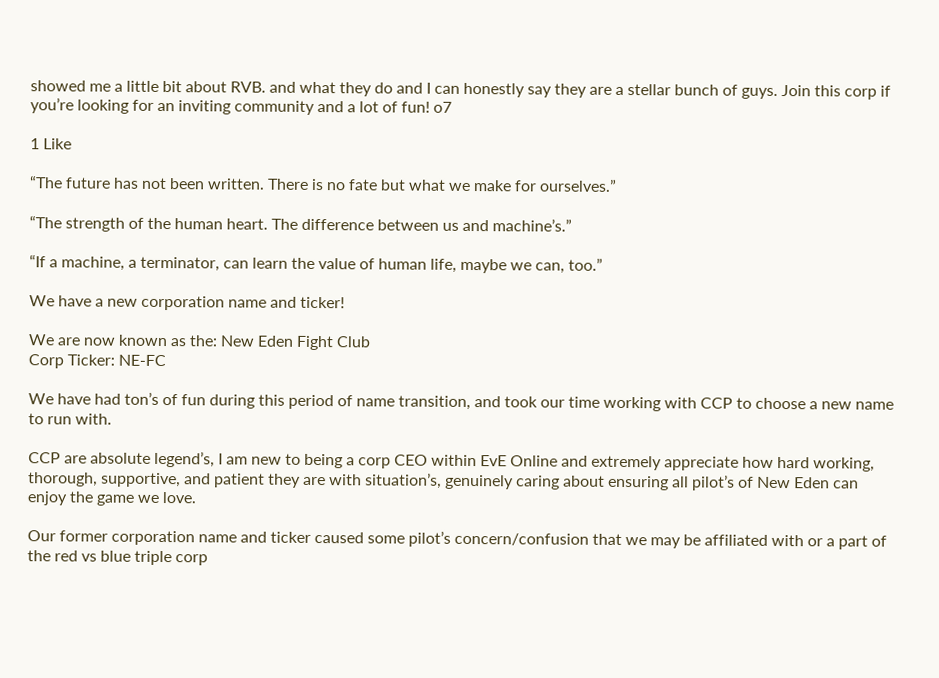showed me a little bit about RVB. and what they do and I can honestly say they are a stellar bunch of guys. Join this corp if you’re looking for an inviting community and a lot of fun! o7

1 Like

“The future has not been written. There is no fate but what we make for ourselves.”

“The strength of the human heart. The difference between us and machine’s.”

“If a machine, a terminator, can learn the value of human life, maybe we can, too.”

We have a new corporation name and ticker!

We are now known as the: New Eden Fight Club
Corp Ticker: NE-FC

We have had ton’s of fun during this period of name transition, and took our time working with CCP to choose a new name to run with.

CCP are absolute legend’s, I am new to being a corp CEO within EvE Online and extremely appreciate how hard working, thorough, supportive, and patient they are with situation’s, genuinely caring about ensuring all pilot’s of New Eden can enjoy the game we love.

Our former corporation name and ticker caused some pilot’s concern/confusion that we may be affiliated with or a part of the red vs blue triple corp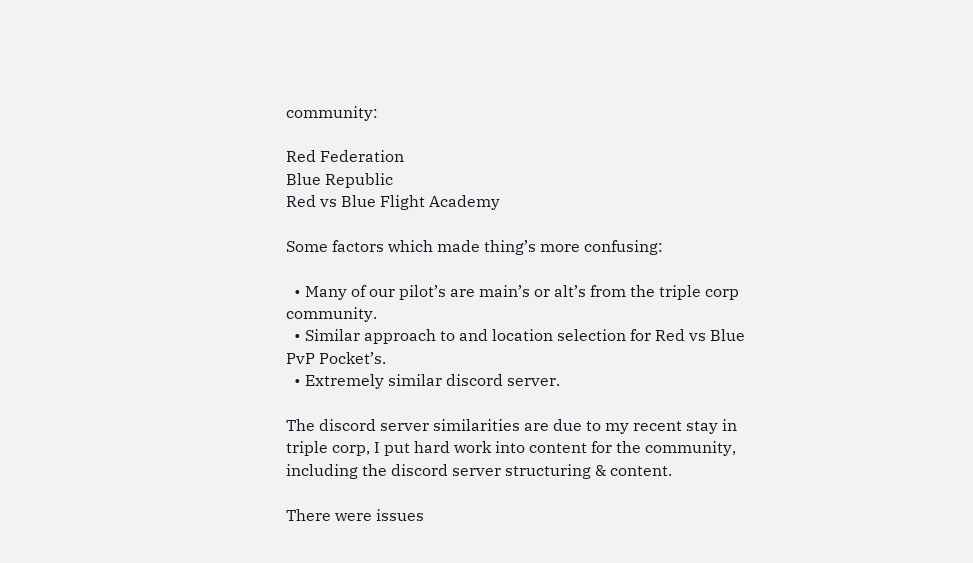community:

Red Federation
Blue Republic
Red vs Blue Flight Academy

Some factors which made thing’s more confusing:

  • Many of our pilot’s are main’s or alt’s from the triple corp community.
  • Similar approach to and location selection for Red vs Blue PvP Pocket’s.
  • Extremely similar discord server.

The discord server similarities are due to my recent stay in triple corp, I put hard work into content for the community, including the discord server structuring & content.

There were issues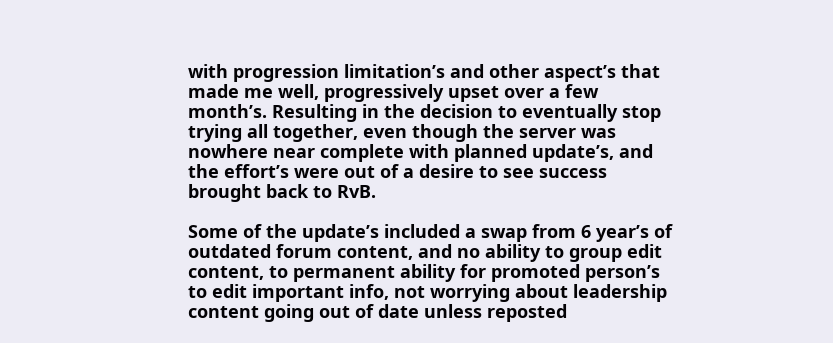with progression limitation’s and other aspect’s that made me well, progressively upset over a few month’s. Resulting in the decision to eventually stop trying all together, even though the server was nowhere near complete with planned update’s, and the effort’s were out of a desire to see success brought back to RvB.

Some of the update’s included a swap from 6 year’s of outdated forum content, and no ability to group edit content, to permanent ability for promoted person’s to edit important info, not worrying about leadership content going out of date unless reposted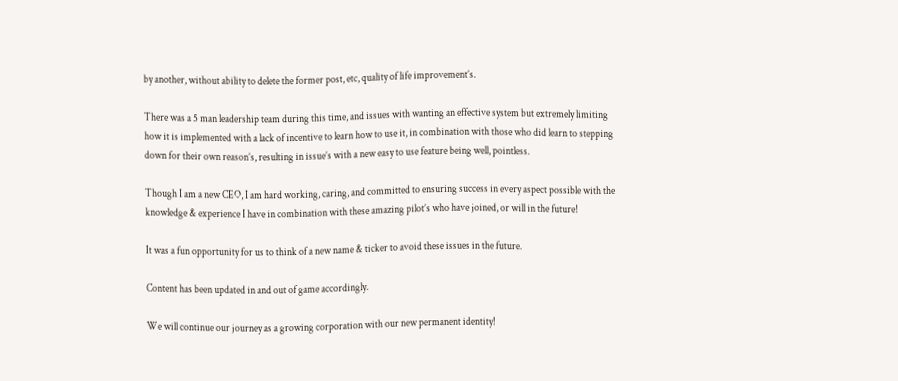by another, without ability to delete the former post, etc, quality of life improvement’s.

There was a 5 man leadership team during this time, and issues with wanting an effective system but extremely limiting how it is implemented with a lack of incentive to learn how to use it, in combination with those who did learn to stepping down for their own reason’s, resulting in issue’s with a new easy to use feature being well, pointless.

Though I am a new CEO, I am hard working, caring, and committed to ensuring success in every aspect possible with the knowledge & experience I have in combination with these amazing pilot’s who have joined, or will in the future!

It was a fun opportunity for us to think of a new name & ticker to avoid these issues in the future.

Content has been updated in and out of game accordingly.

We will continue our journey as a growing corporation with our new permanent identity!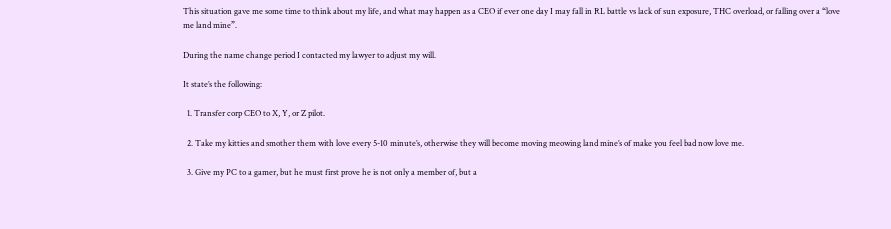This situation gave me some time to think about my life, and what may happen as a CEO if ever one day I may fall in RL battle vs lack of sun exposure, THC overload, or falling over a “love me land mine”.

During the name change period I contacted my lawyer to adjust my will.

It state’s the following:

  1. Transfer corp CEO to X, Y, or Z pilot.

  2. Take my kitties and smother them with love every 5-10 minute’s, otherwise they will become moving meowing land mine’s of make you feel bad now love me.

  3. Give my PC to a gamer, but he must first prove he is not only a member of, but a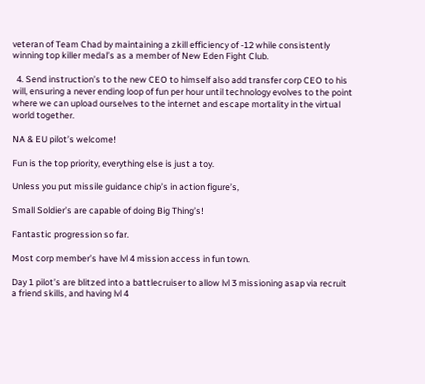veteran of Team Chad by maintaining a zkill efficiency of -12 while consistently winning top killer medal’s as a member of New Eden Fight Club.

  4. Send instruction’s to the new CEO to himself also add transfer corp CEO to his will, ensuring a never ending loop of fun per hour until technology evolves to the point where we can upload ourselves to the internet and escape mortality in the virtual world together.

NA & EU pilot’s welcome!

Fun is the top priority, everything else is just a toy.

Unless you put missile guidance chip’s in action figure’s,

Small Soldier’s are capable of doing Big Thing’s!

Fantastic progression so far.

Most corp member’s have lvl 4 mission access in fun town.

Day 1 pilot’s are blitzed into a battlecruiser to allow lvl 3 missioning asap via recruit a friend skills, and having lvl 4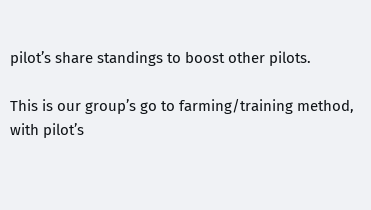pilot’s share standings to boost other pilots.

This is our group’s go to farming/training method, with pilot’s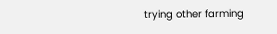trying other farming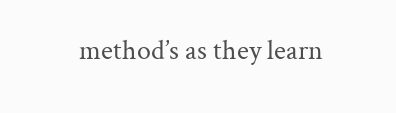method’s as they learn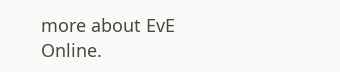more about EvE Online.